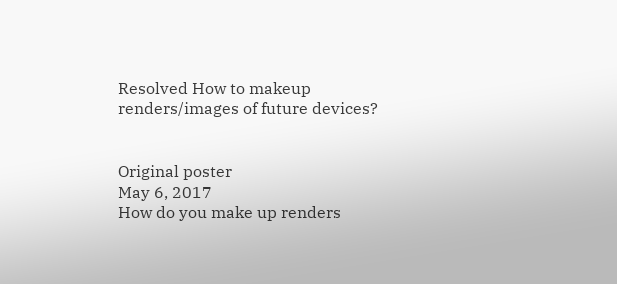Resolved How to makeup renders/images of future devices?


Original poster
May 6, 2017
How do you make up renders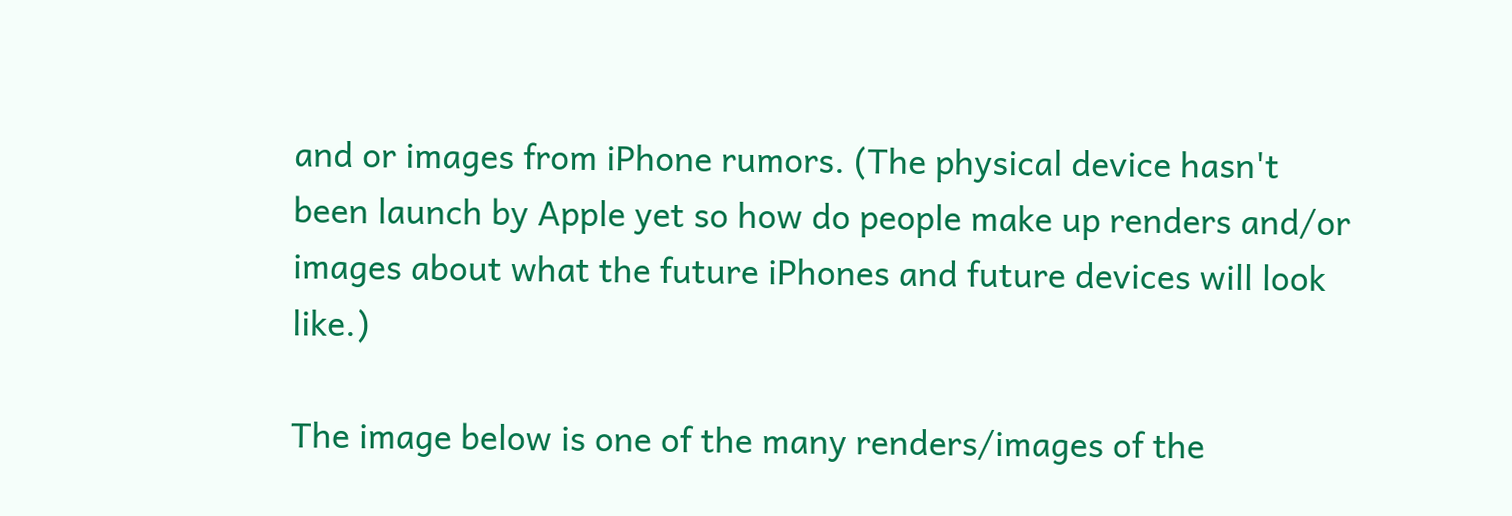and or images from iPhone rumors. (The physical device hasn't been launch by Apple yet so how do people make up renders and/or images about what the future iPhones and future devices will look like.)

The image below is one of the many renders/images of the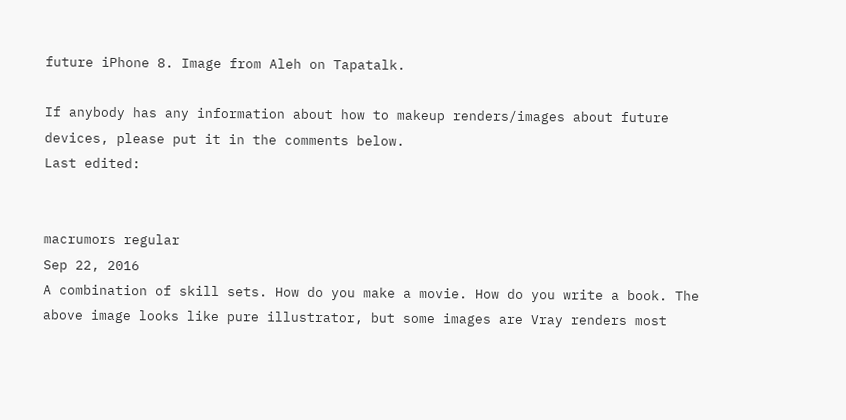future iPhone 8. Image from Aleh on Tapatalk.

If anybody has any information about how to makeup renders/images about future devices, please put it in the comments below.
Last edited:


macrumors regular
Sep 22, 2016
A combination of skill sets. How do you make a movie. How do you write a book. The above image looks like pure illustrator, but some images are Vray renders most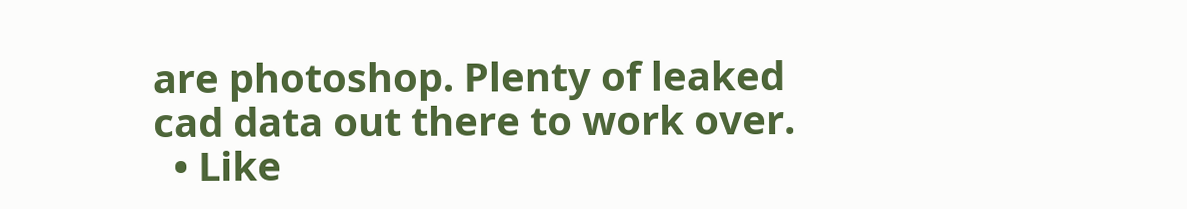are photoshop. Plenty of leaked cad data out there to work over.
  • Like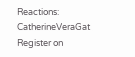Reactions: CatherineVeraGat
Register on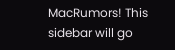MacRumors! This sidebar will go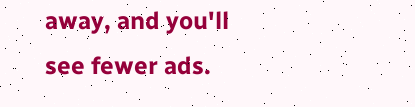away, and you'll see fewer ads.